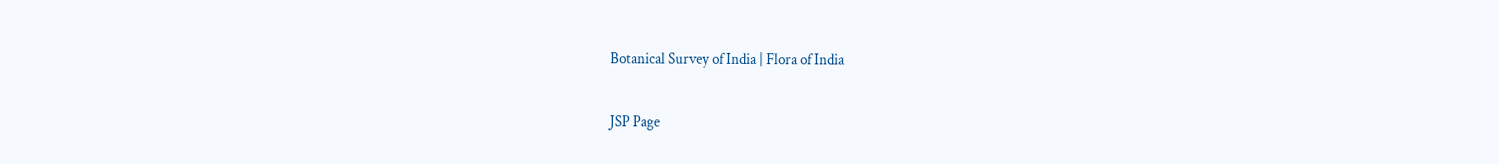Botanical Survey of India | Flora of India

JSP Page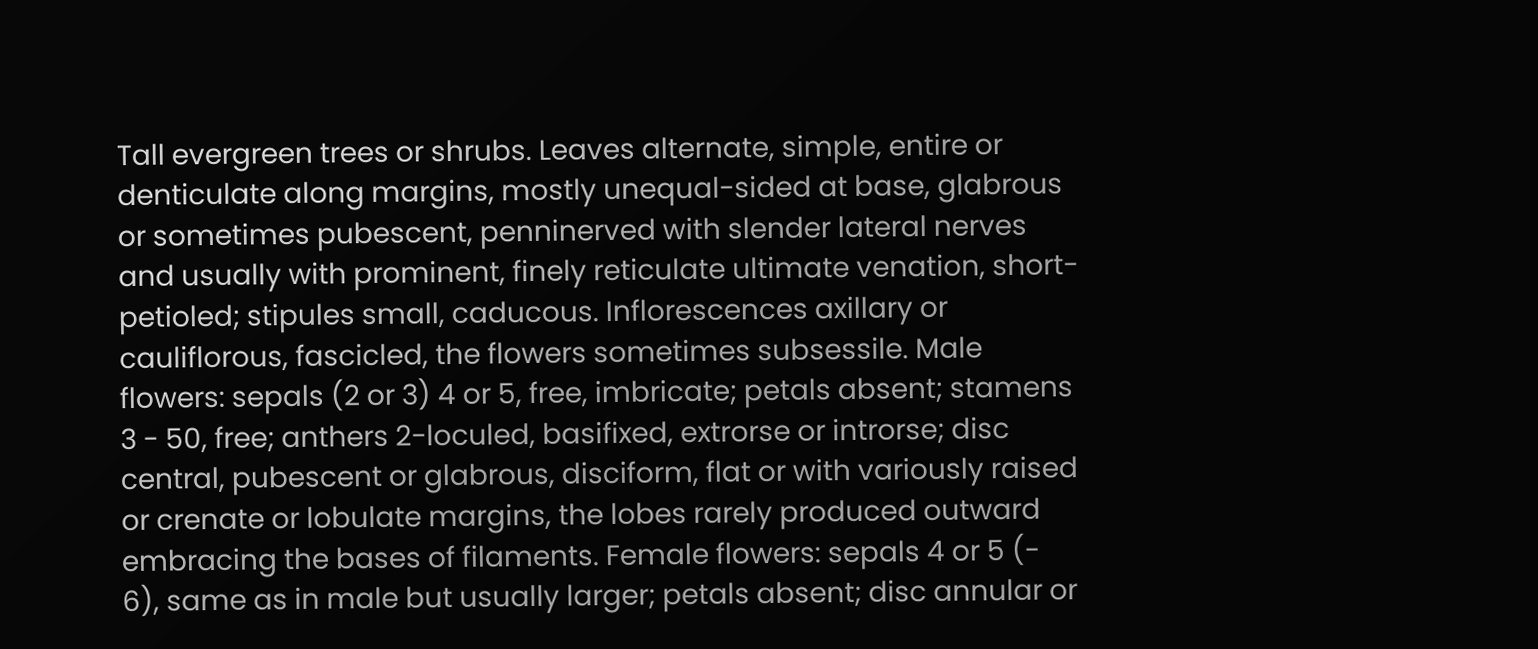Tall evergreen trees or shrubs. Leaves alternate, simple, entire or denticulate along margins, mostly unequal-sided at base, glabrous or sometimes pubescent, penninerved with slender lateral nerves and usually with prominent, finely reticulate ultimate venation, short-petioled; stipules small, caducous. Inflorescences axillary or cauliflorous, fascicled, the flowers sometimes subsessile. Male flowers: sepals (2 or 3) 4 or 5, free, imbricate; petals absent; stamens 3 - 50, free; anthers 2-loculed, basifixed, extrorse or introrse; disc central, pubescent or glabrous, disciform, flat or with variously raised or crenate or lobulate margins, the lobes rarely produced outward embracing the bases of filaments. Female flowers: sepals 4 or 5 (- 6), same as in male but usually larger; petals absent; disc annular or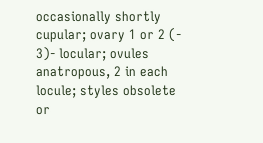occasionally shortly cupular; ovary 1 or 2 (- 3)- locular; ovules anatropous, 2 in each locule; styles obsolete or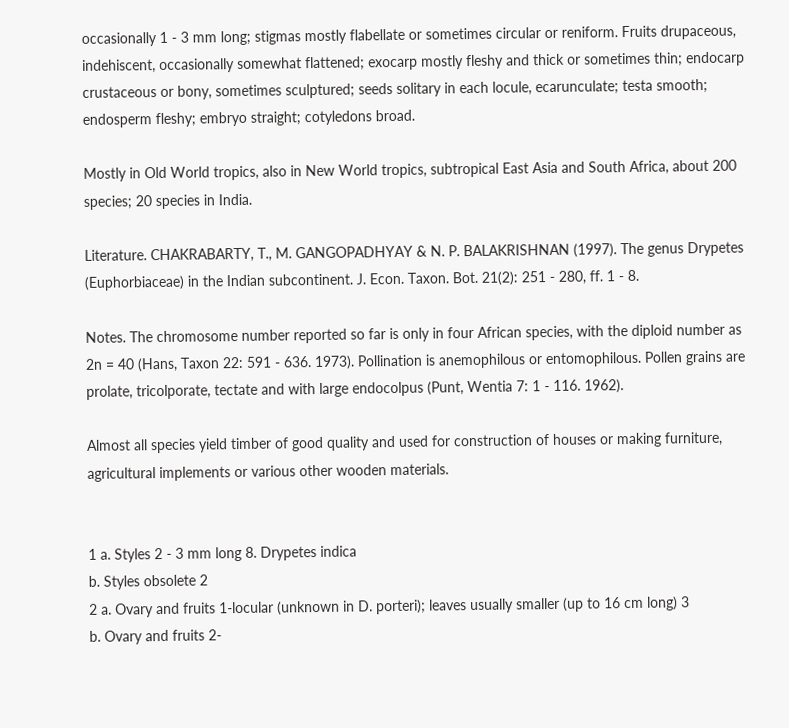occasionally 1 - 3 mm long; stigmas mostly flabellate or sometimes circular or reniform. Fruits drupaceous, indehiscent, occasionally somewhat flattened; exocarp mostly fleshy and thick or sometimes thin; endocarp crustaceous or bony, sometimes sculptured; seeds solitary in each locule, ecarunculate; testa smooth; endosperm fleshy; embryo straight; cotyledons broad.

Mostly in Old World tropics, also in New World tropics, subtropical East Asia and South Africa, about 200 species; 20 species in India.

Literature. CHAKRABARTY, T., M. GANGOPADHYAY & N. P. BALAKRISHNAN (1997). The genus Drypetes (Euphorbiaceae) in the Indian subcontinent. J. Econ. Taxon. Bot. 21(2): 251 - 280, ff. 1 - 8.

Notes. The chromosome number reported so far is only in four African species, with the diploid number as 2n = 40 (Hans, Taxon 22: 591 - 636. 1973). Pollination is anemophilous or entomophilous. Pollen grains are prolate, tricolporate, tectate and with large endocolpus (Punt, Wentia 7: 1 - 116. 1962).

Almost all species yield timber of good quality and used for construction of houses or making furniture, agricultural implements or various other wooden materials.


1 a. Styles 2 - 3 mm long 8. Drypetes indica
b. Styles obsolete 2
2 a. Ovary and fruits 1-locular (unknown in D. porteri); leaves usually smaller (up to 16 cm long) 3
b. Ovary and fruits 2-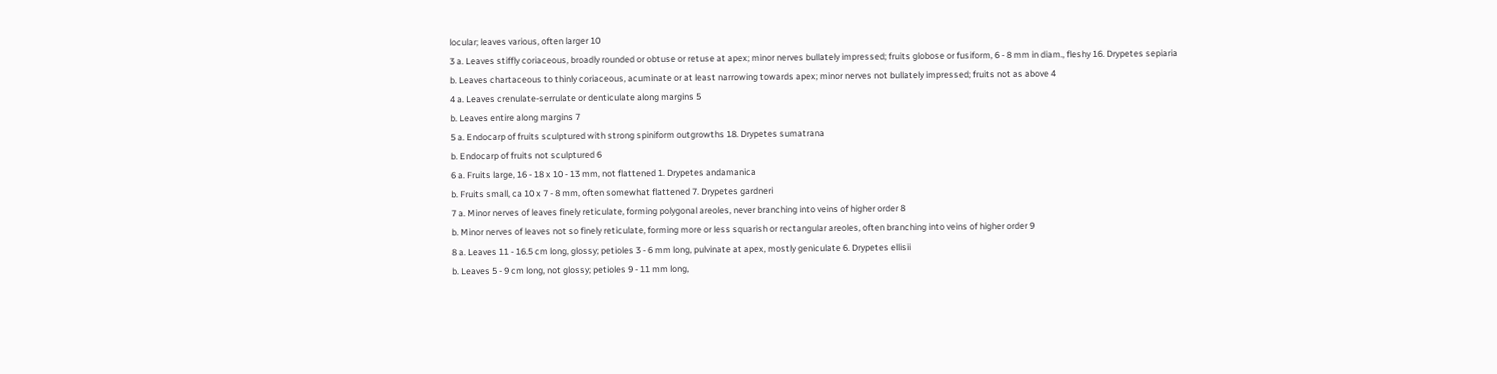locular; leaves various, often larger 10
3 a. Leaves stiffly coriaceous, broadly rounded or obtuse or retuse at apex; minor nerves bullately impressed; fruits globose or fusiform, 6 - 8 mm in diam., fleshy 16. Drypetes sepiaria
b. Leaves chartaceous to thinly coriaceous, acuminate or at least narrowing towards apex; minor nerves not bullately impressed; fruits not as above 4
4 a. Leaves crenulate-serrulate or denticulate along margins 5
b. Leaves entire along margins 7
5 a. Endocarp of fruits sculptured with strong spiniform outgrowths 18. Drypetes sumatrana
b. Endocarp of fruits not sculptured 6
6 a. Fruits large, 16 - 18 x 10 - 13 mm, not flattened 1. Drypetes andamanica
b. Fruits small, ca 10 x 7 - 8 mm, often somewhat flattened 7. Drypetes gardneri
7 a. Minor nerves of leaves finely reticulate, forming polygonal areoles, never branching into veins of higher order 8
b. Minor nerves of leaves not so finely reticulate, forming more or less squarish or rectangular areoles, often branching into veins of higher order 9
8 a. Leaves 11 - 16.5 cm long, glossy; petioles 3 - 6 mm long, pulvinate at apex, mostly geniculate 6. Drypetes ellisii
b. Leaves 5 - 9 cm long, not glossy; petioles 9 - 11 mm long,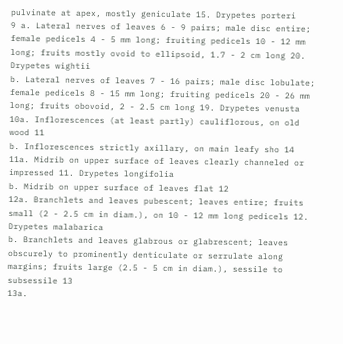pulvinate at apex, mostly geniculate 15. Drypetes porteri
9 a. Lateral nerves of leaves 6 - 9 pairs; male disc entire; female pedicels 4 - 5 mm long; fruiting pedicels 10 - 12 mm long; fruits mostly ovoid to ellipsoid, 1.7 - 2 cm long 20. Drypetes wightii
b. Lateral nerves of leaves 7 - 16 pairs; male disc lobulate; female pedicels 8 - 15 mm long; fruiting pedicels 20 - 26 mm long; fruits obovoid, 2 - 2.5 cm long 19. Drypetes venusta
10a. Inflorescences (at least partly) cauliflorous, on old wood 11
b. Inflorescences strictly axillary, on main leafy sho 14
11a. Midrib on upper surface of leaves clearly channeled or impressed 11. Drypetes longifolia
b. Midrib on upper surface of leaves flat 12
12a. Branchlets and leaves pubescent; leaves entire; fruits small (2 - 2.5 cm in diam.), on 10 - 12 mm long pedicels 12. Drypetes malabarica
b. Branchlets and leaves glabrous or glabrescent; leaves obscurely to prominently denticulate or serrulate along margins; fruits large (2.5 - 5 cm in diam.), sessile to subsessile 13
13a.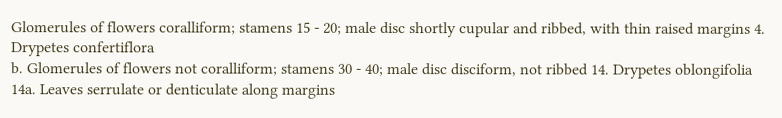Glomerules of flowers coralliform; stamens 15 - 20; male disc shortly cupular and ribbed, with thin raised margins 4. Drypetes confertiflora
b. Glomerules of flowers not coralliform; stamens 30 - 40; male disc disciform, not ribbed 14. Drypetes oblongifolia
14a. Leaves serrulate or denticulate along margins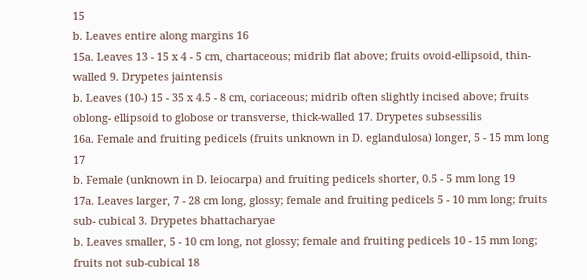15
b. Leaves entire along margins 16
15a. Leaves 13 - 15 x 4 - 5 cm, chartaceous; midrib flat above; fruits ovoid-ellipsoid, thin-walled 9. Drypetes jaintensis
b. Leaves (10-) 15 - 35 x 4.5 - 8 cm, coriaceous; midrib often slightly incised above; fruits oblong- ellipsoid to globose or transverse, thick-walled 17. Drypetes subsessilis
16a. Female and fruiting pedicels (fruits unknown in D. eglandulosa) longer, 5 - 15 mm long 17
b. Female (unknown in D. leiocarpa) and fruiting pedicels shorter, 0.5 - 5 mm long 19
17a. Leaves larger, 7 - 28 cm long, glossy; female and fruiting pedicels 5 - 10 mm long; fruits sub- cubical 3. Drypetes bhattacharyae
b. Leaves smaller, 5 - 10 cm long, not glossy; female and fruiting pedicels 10 - 15 mm long; fruits not sub-cubical 18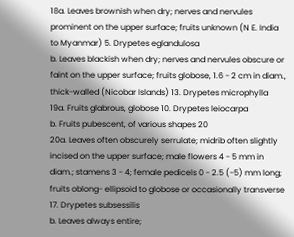18a. Leaves brownish when dry; nerves and nervules prominent on the upper surface; fruits unknown (N E. India to Myanmar) 5. Drypetes eglandulosa
b. Leaves blackish when dry; nerves and nervules obscure or faint on the upper surface; fruits globose, 1.6 - 2 cm in diam., thick-walled (Nicobar Islands) 13. Drypetes microphylla
19a. Fruits glabrous, globose 10. Drypetes leiocarpa
b. Fruits pubescent, of various shapes 20
20a. Leaves often obscurely serrulate; midrib often slightly incised on the upper surface; male flowers 4 - 5 mm in diam.; stamens 3 - 4; female pedicels 0 - 2.5 (-5) mm long; fruits oblong- ellipsoid to globose or occasionally transverse 17. Drypetes subsessilis
b. Leaves always entire;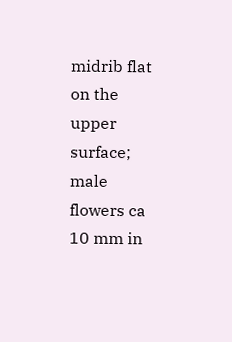midrib flat on the upper surface; male flowers ca 10 mm in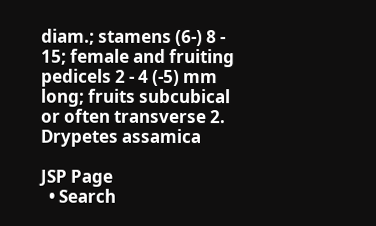diam.; stamens (6-) 8 - 15; female and fruiting pedicels 2 - 4 (-5) mm long; fruits subcubical or often transverse 2. Drypetes assamica

JSP Page
  • Search